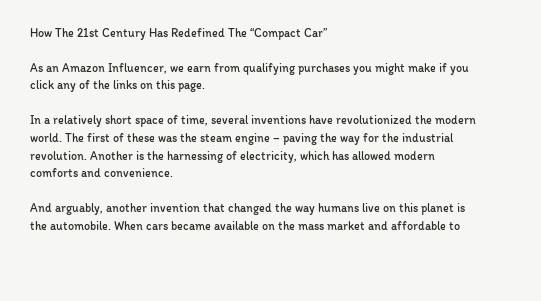How The 21st Century Has Redefined The “Compact Car”

As an Amazon Influencer, we earn from qualifying purchases you might make if you click any of the links on this page.

In a relatively short space of time, several inventions have revolutionized the modern world. The first of these was the steam engine – paving the way for the industrial revolution. Another is the harnessing of electricity, which has allowed modern comforts and convenience.

And arguably, another invention that changed the way humans live on this planet is the automobile. When cars became available on the mass market and affordable to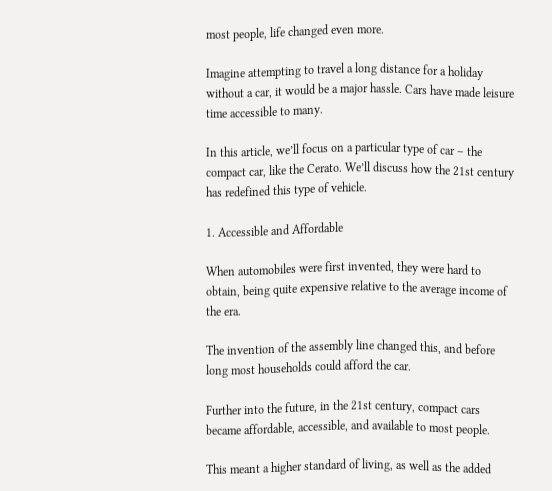most people, life changed even more.

Imagine attempting to travel a long distance for a holiday without a car, it would be a major hassle. Cars have made leisure time accessible to many.

In this article, we’ll focus on a particular type of car – the compact car, like the Cerato. We’ll discuss how the 21st century has redefined this type of vehicle.

1. Accessible and Affordable

When automobiles were first invented, they were hard to obtain, being quite expensive relative to the average income of the era.

The invention of the assembly line changed this, and before long most households could afford the car.

Further into the future, in the 21st century, compact cars became affordable, accessible, and available to most people.

This meant a higher standard of living, as well as the added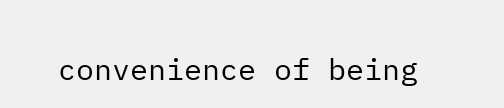convenience of being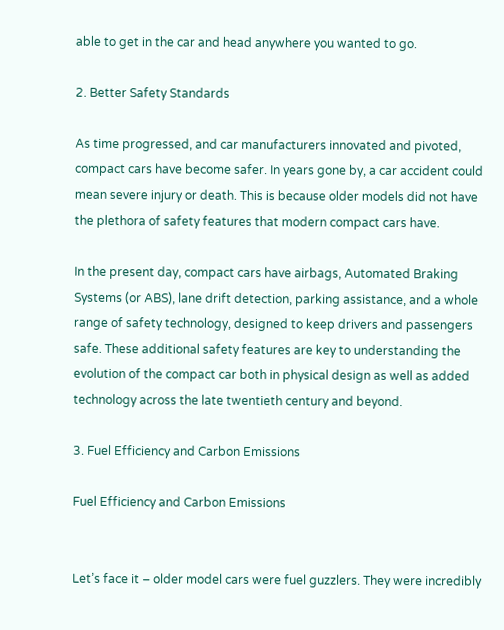able to get in the car and head anywhere you wanted to go.

2. Better Safety Standards

As time progressed, and car manufacturers innovated and pivoted, compact cars have become safer. In years gone by, a car accident could mean severe injury or death. This is because older models did not have the plethora of safety features that modern compact cars have.

In the present day, compact cars have airbags, Automated Braking Systems (or ABS), lane drift detection, parking assistance, and a whole range of safety technology, designed to keep drivers and passengers safe. These additional safety features are key to understanding the evolution of the compact car both in physical design as well as added technology across the late twentieth century and beyond.

3. Fuel Efficiency and Carbon Emissions

Fuel Efficiency and Carbon Emissions


Let’s face it – older model cars were fuel guzzlers. They were incredibly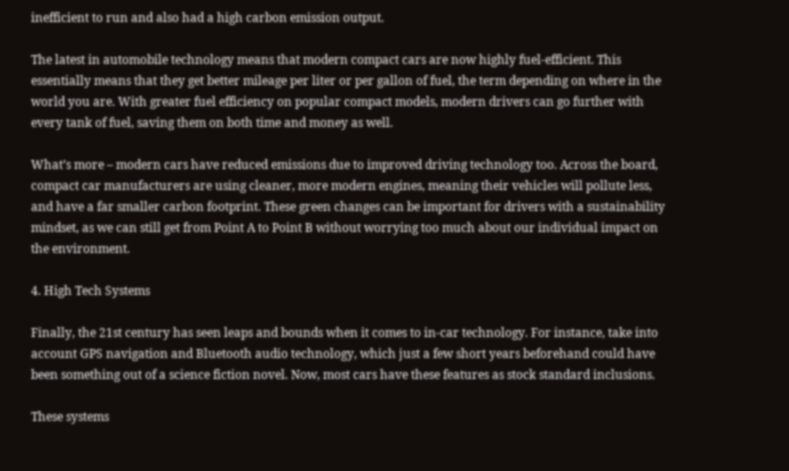inefficient to run and also had a high carbon emission output.

The latest in automobile technology means that modern compact cars are now highly fuel-efficient. This essentially means that they get better mileage per liter or per gallon of fuel, the term depending on where in the world you are. With greater fuel efficiency on popular compact models, modern drivers can go further with every tank of fuel, saving them on both time and money as well.

What’s more – modern cars have reduced emissions due to improved driving technology too. Across the board, compact car manufacturers are using cleaner, more modern engines, meaning their vehicles will pollute less, and have a far smaller carbon footprint. These green changes can be important for drivers with a sustainability mindset, as we can still get from Point A to Point B without worrying too much about our individual impact on the environment.

4. High Tech Systems

Finally, the 21st century has seen leaps and bounds when it comes to in-car technology. For instance, take into account GPS navigation and Bluetooth audio technology, which just a few short years beforehand could have been something out of a science fiction novel. Now, most cars have these features as stock standard inclusions.

These systems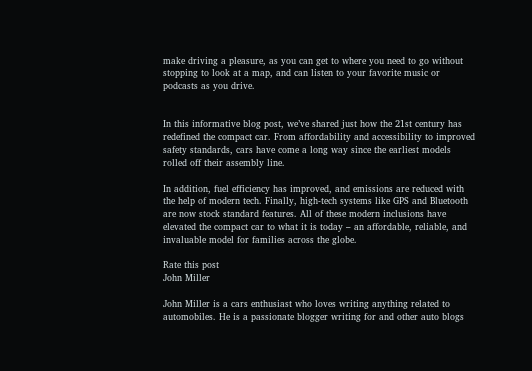make driving a pleasure, as you can get to where you need to go without stopping to look at a map, and can listen to your favorite music or podcasts as you drive.


In this informative blog post, we’ve shared just how the 21st century has redefined the compact car. From affordability and accessibility to improved safety standards, cars have come a long way since the earliest models rolled off their assembly line.

In addition, fuel efficiency has improved, and emissions are reduced with the help of modern tech. Finally, high-tech systems like GPS and Bluetooth are now stock standard features. All of these modern inclusions have elevated the compact car to what it is today – an affordable, reliable, and invaluable model for families across the globe.

Rate this post
John Miller

John Miller is a cars enthusiast who loves writing anything related to automobiles. He is a passionate blogger writing for and other auto blogs